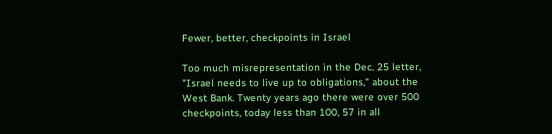Fewer, better, checkpoints in Israel

Too much misrepresentation in the Dec. 25 letter, "Israel needs to live up to obligations," about the West Bank. Twenty years ago there were over 500 checkpoints, today less than 100, 57 in all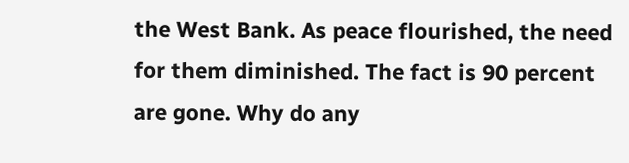the West Bank. As peace flourished, the need for them diminished. The fact is 90 percent are gone. Why do any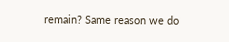remain? Same reason we do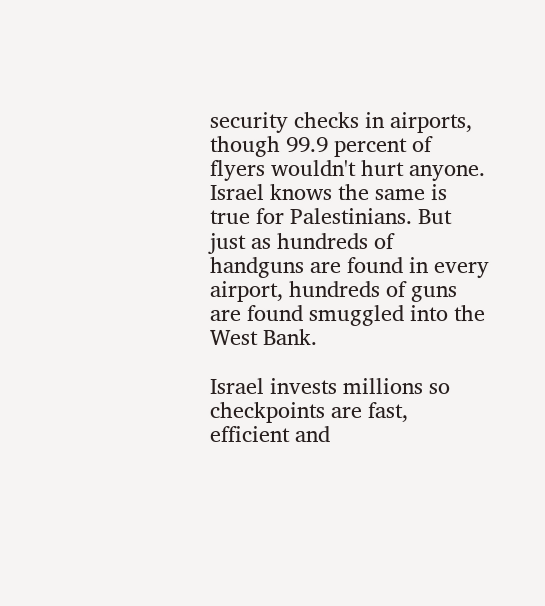security checks in airports, though 99.9 percent of flyers wouldn't hurt anyone. Israel knows the same is true for Palestinians. But just as hundreds of handguns are found in every airport, hundreds of guns are found smuggled into the West Bank.

Israel invests millions so checkpoints are fast, efficient and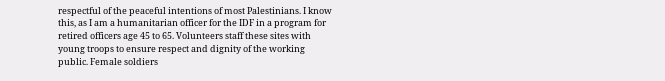respectful of the peaceful intentions of most Palestinians. I know this, as I am a humanitarian officer for the IDF in a program for retired officers age 45 to 65. Volunteers staff these sites with young troops to ensure respect and dignity of the working public. Female soldiers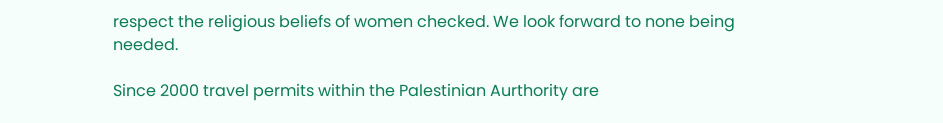respect the religious beliefs of women checked. We look forward to none being needed.

Since 2000 travel permits within the Palestinian Aurthority are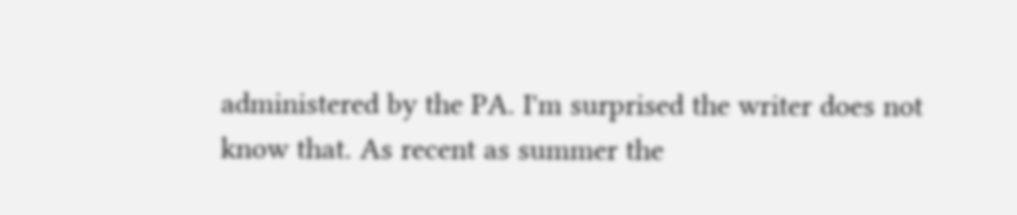administered by the PA. I'm surprised the writer does not know that. As recent as summer the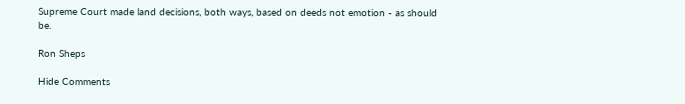Supreme Court made land decisions, both ways, based on deeds not emotion - as should be.

Ron Sheps

Hide Comments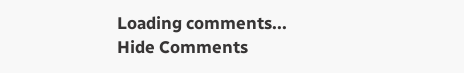Loading comments...
Hide Comments